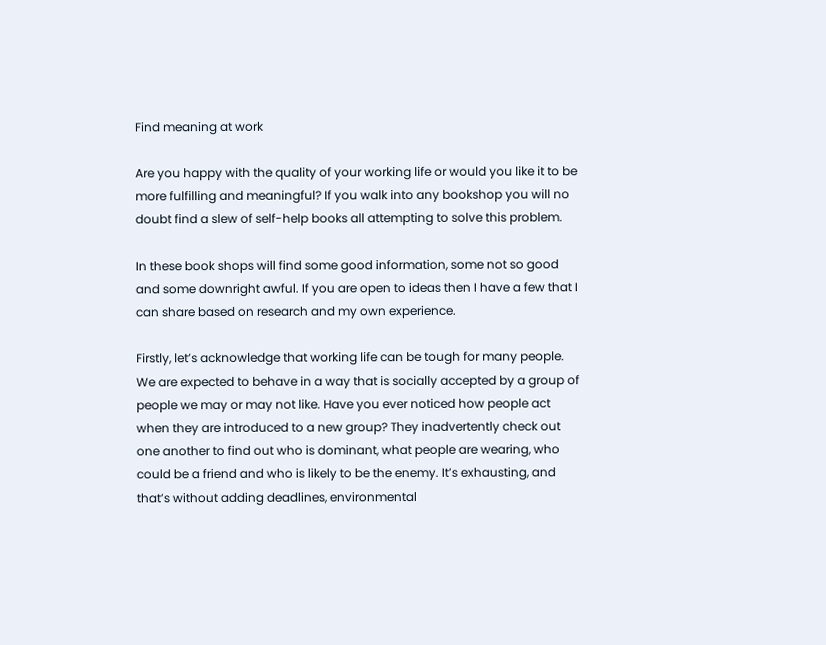Find meaning at work

Are you happy with the quality of your working life or would you like it to be more fulfilling and meaningful? If you walk into any bookshop you will no doubt find a slew of self-help books all attempting to solve this problem.

In these book shops will find some good information, some not so good and some downright awful. If you are open to ideas then I have a few that I can share based on research and my own experience.

Firstly, let’s acknowledge that working life can be tough for many people. We are expected to behave in a way that is socially accepted by a group of people we may or may not like. Have you ever noticed how people act when they are introduced to a new group? They inadvertently check out one another to find out who is dominant, what people are wearing, who could be a friend and who is likely to be the enemy. It’s exhausting, and that’s without adding deadlines, environmental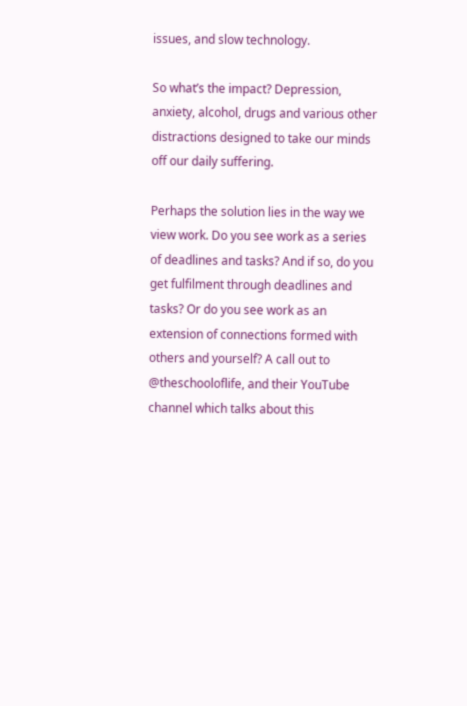issues, and slow technology.

So what’s the impact? Depression, anxiety, alcohol, drugs and various other distractions designed to take our minds off our daily suffering.

Perhaps the solution lies in the way we view work. Do you see work as a series of deadlines and tasks? And if so, do you get fulfilment through deadlines and tasks? Or do you see work as an extension of connections formed with others and yourself? A call out to @theschooloflife, and their YouTube channel which talks about this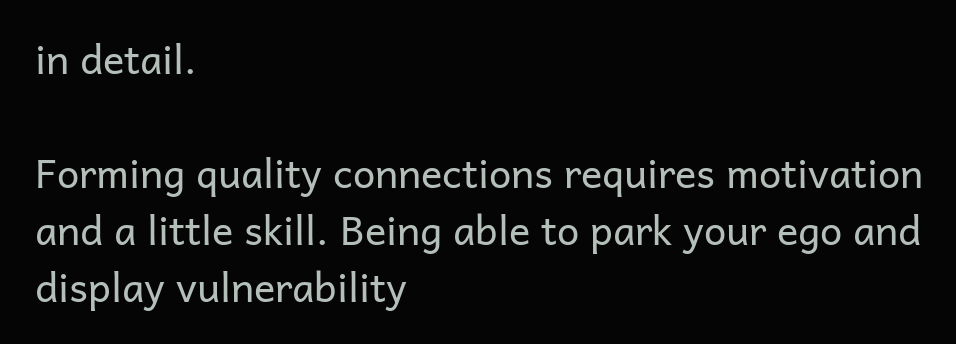in detail.

Forming quality connections requires motivation and a little skill. Being able to park your ego and display vulnerability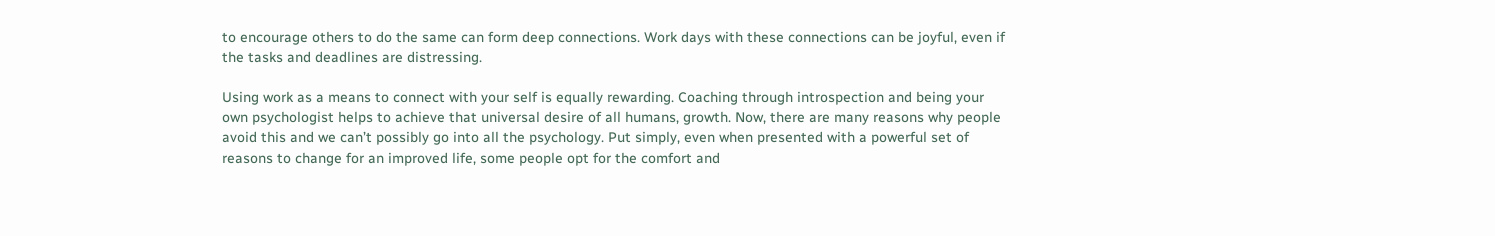to encourage others to do the same can form deep connections. Work days with these connections can be joyful, even if the tasks and deadlines are distressing.

Using work as a means to connect with your self is equally rewarding. Coaching through introspection and being your own psychologist helps to achieve that universal desire of all humans, growth. Now, there are many reasons why people avoid this and we can’t possibly go into all the psychology. Put simply, even when presented with a powerful set of reasons to change for an improved life, some people opt for the comfort and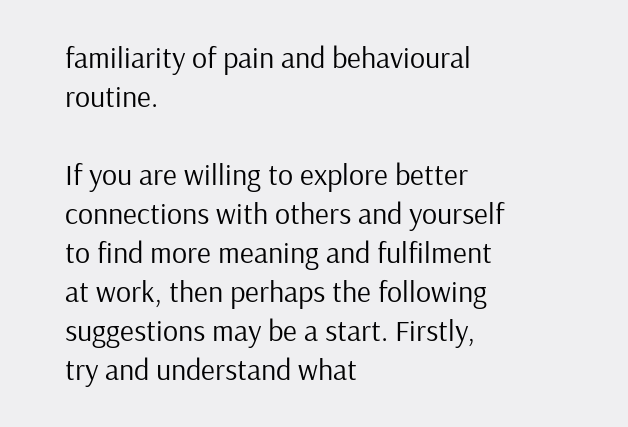familiarity of pain and behavioural routine.

If you are willing to explore better connections with others and yourself to find more meaning and fulfilment at work, then perhaps the following suggestions may be a start. Firstly, try and understand what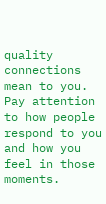quality connections mean to you. Pay attention to how people respond to you and how you feel in those moments.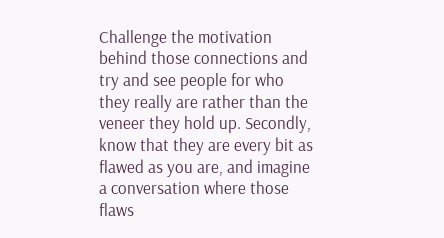Challenge the motivation behind those connections and try and see people for who they really are rather than the veneer they hold up. Secondly, know that they are every bit as flawed as you are, and imagine a conversation where those flaws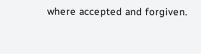where accepted and forgiven.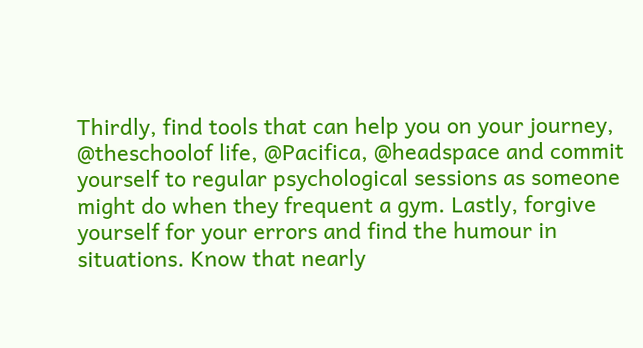Thirdly, find tools that can help you on your journey, @theschoolof life, @Pacifica, @headspace and commit yourself to regular psychological sessions as someone might do when they frequent a gym. Lastly, forgive yourself for your errors and find the humour in situations. Know that nearly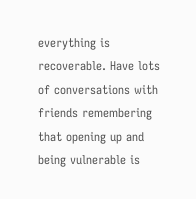everything is recoverable. Have lots of conversations with friends remembering that opening up and being vulnerable is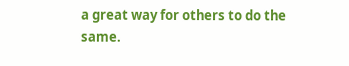a great way for others to do the same.